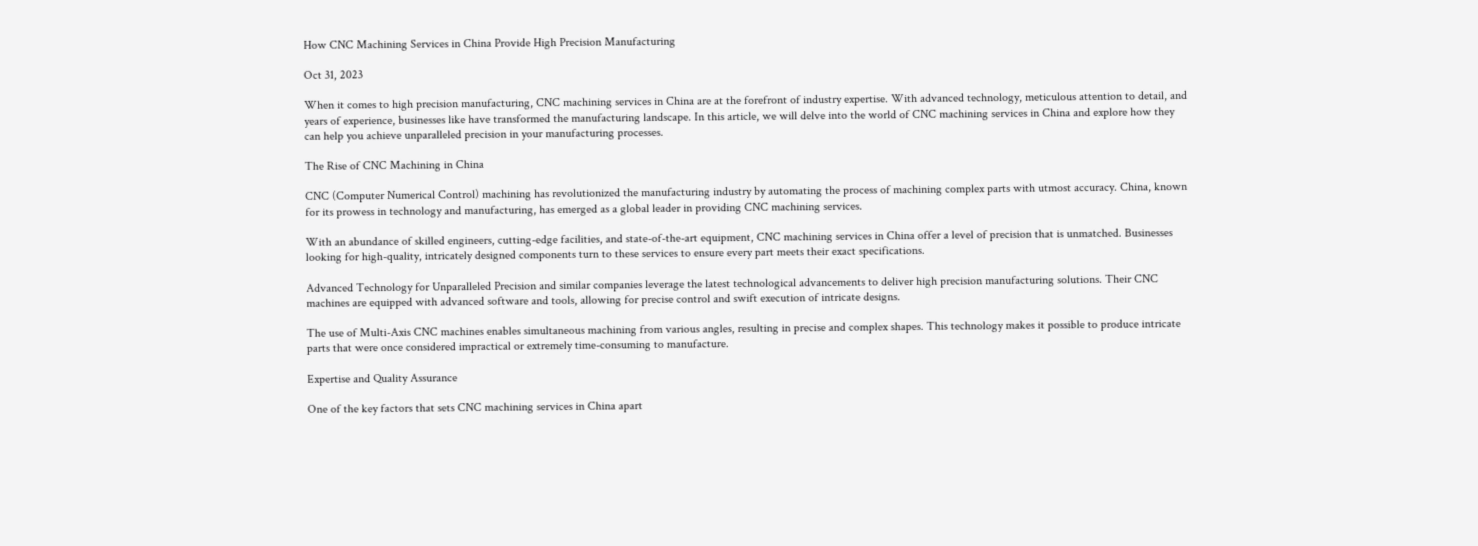How CNC Machining Services in China Provide High Precision Manufacturing

Oct 31, 2023

When it comes to high precision manufacturing, CNC machining services in China are at the forefront of industry expertise. With advanced technology, meticulous attention to detail, and years of experience, businesses like have transformed the manufacturing landscape. In this article, we will delve into the world of CNC machining services in China and explore how they can help you achieve unparalleled precision in your manufacturing processes.

The Rise of CNC Machining in China

CNC (Computer Numerical Control) machining has revolutionized the manufacturing industry by automating the process of machining complex parts with utmost accuracy. China, known for its prowess in technology and manufacturing, has emerged as a global leader in providing CNC machining services.

With an abundance of skilled engineers, cutting-edge facilities, and state-of-the-art equipment, CNC machining services in China offer a level of precision that is unmatched. Businesses looking for high-quality, intricately designed components turn to these services to ensure every part meets their exact specifications.

Advanced Technology for Unparalleled Precision and similar companies leverage the latest technological advancements to deliver high precision manufacturing solutions. Their CNC machines are equipped with advanced software and tools, allowing for precise control and swift execution of intricate designs.

The use of Multi-Axis CNC machines enables simultaneous machining from various angles, resulting in precise and complex shapes. This technology makes it possible to produce intricate parts that were once considered impractical or extremely time-consuming to manufacture.

Expertise and Quality Assurance

One of the key factors that sets CNC machining services in China apart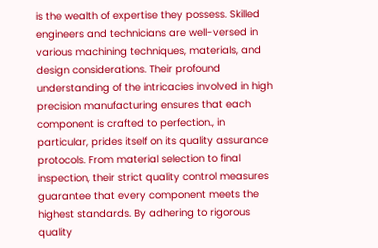is the wealth of expertise they possess. Skilled engineers and technicians are well-versed in various machining techniques, materials, and design considerations. Their profound understanding of the intricacies involved in high precision manufacturing ensures that each component is crafted to perfection., in particular, prides itself on its quality assurance protocols. From material selection to final inspection, their strict quality control measures guarantee that every component meets the highest standards. By adhering to rigorous quality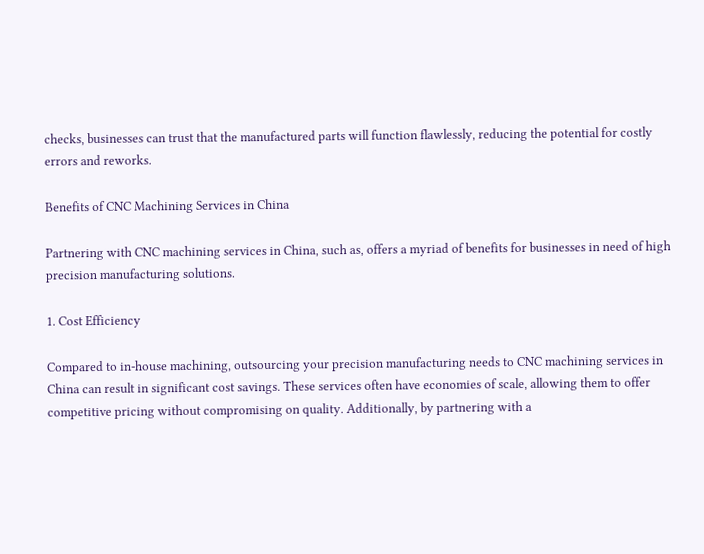checks, businesses can trust that the manufactured parts will function flawlessly, reducing the potential for costly errors and reworks.

Benefits of CNC Machining Services in China

Partnering with CNC machining services in China, such as, offers a myriad of benefits for businesses in need of high precision manufacturing solutions.

1. Cost Efficiency

Compared to in-house machining, outsourcing your precision manufacturing needs to CNC machining services in China can result in significant cost savings. These services often have economies of scale, allowing them to offer competitive pricing without compromising on quality. Additionally, by partnering with a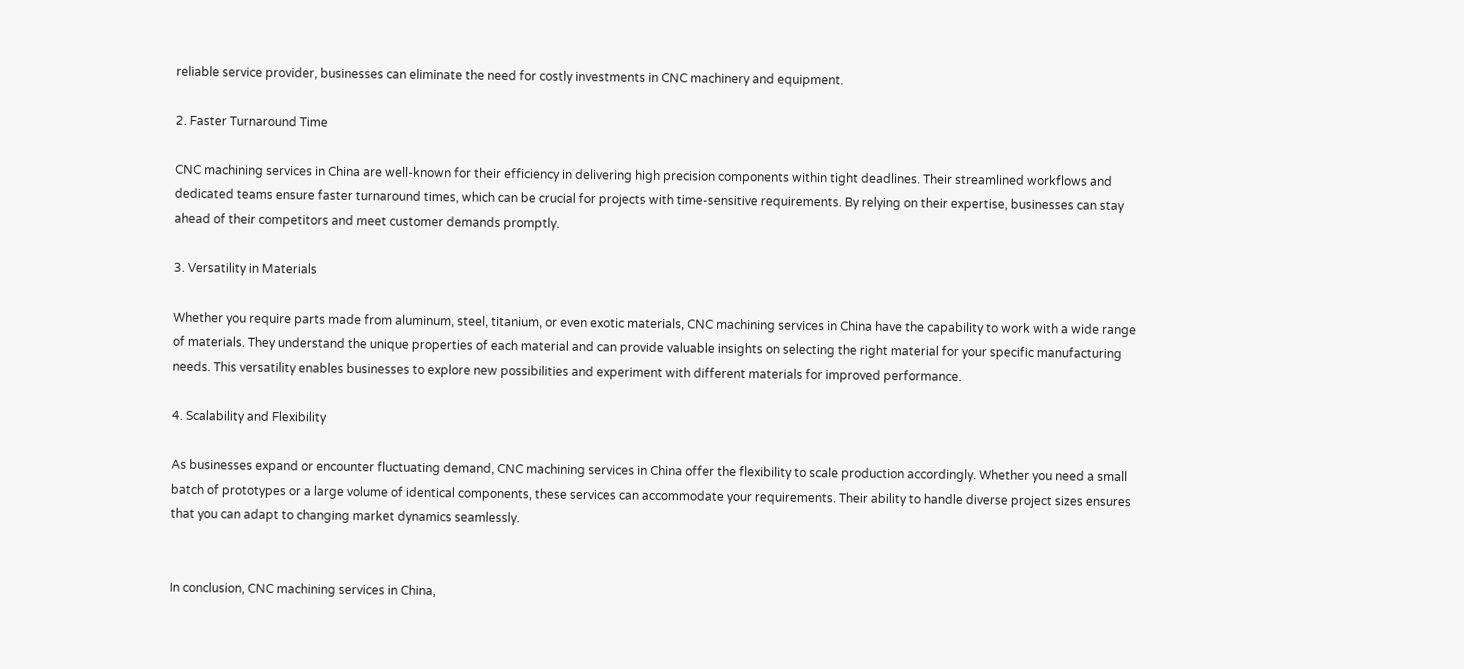reliable service provider, businesses can eliminate the need for costly investments in CNC machinery and equipment.

2. Faster Turnaround Time

CNC machining services in China are well-known for their efficiency in delivering high precision components within tight deadlines. Their streamlined workflows and dedicated teams ensure faster turnaround times, which can be crucial for projects with time-sensitive requirements. By relying on their expertise, businesses can stay ahead of their competitors and meet customer demands promptly.

3. Versatility in Materials

Whether you require parts made from aluminum, steel, titanium, or even exotic materials, CNC machining services in China have the capability to work with a wide range of materials. They understand the unique properties of each material and can provide valuable insights on selecting the right material for your specific manufacturing needs. This versatility enables businesses to explore new possibilities and experiment with different materials for improved performance.

4. Scalability and Flexibility

As businesses expand or encounter fluctuating demand, CNC machining services in China offer the flexibility to scale production accordingly. Whether you need a small batch of prototypes or a large volume of identical components, these services can accommodate your requirements. Their ability to handle diverse project sizes ensures that you can adapt to changing market dynamics seamlessly.


In conclusion, CNC machining services in China,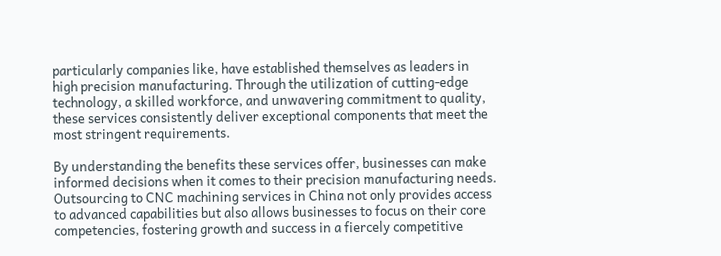particularly companies like, have established themselves as leaders in high precision manufacturing. Through the utilization of cutting-edge technology, a skilled workforce, and unwavering commitment to quality, these services consistently deliver exceptional components that meet the most stringent requirements.

By understanding the benefits these services offer, businesses can make informed decisions when it comes to their precision manufacturing needs. Outsourcing to CNC machining services in China not only provides access to advanced capabilities but also allows businesses to focus on their core competencies, fostering growth and success in a fiercely competitive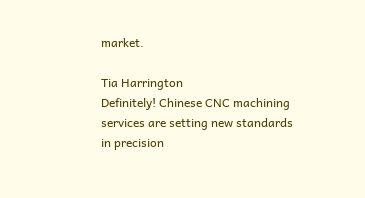market.

Tia Harrington
Definitely! Chinese CNC machining services are setting new standards in precision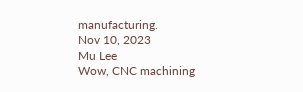manufacturing.
Nov 10, 2023
Mu Lee
Wow, CNC machining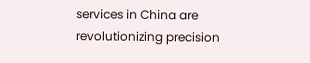services in China are revolutionizing precision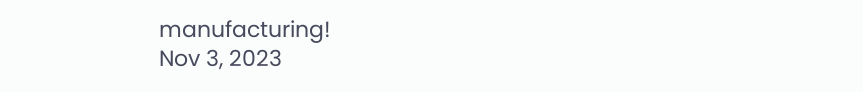manufacturing!
Nov 3, 2023